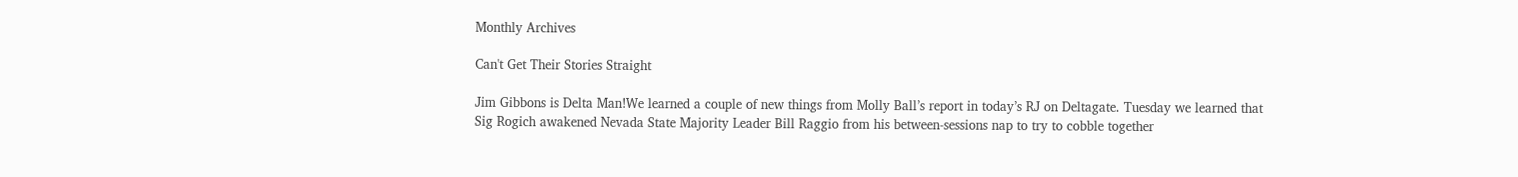Monthly Archives

Can't Get Their Stories Straight

Jim Gibbons is Delta Man!We learned a couple of new things from Molly Ball’s report in today’s RJ on Deltagate. Tuesday we learned that Sig Rogich awakened Nevada State Majority Leader Bill Raggio from his between-sessions nap to try to cobble together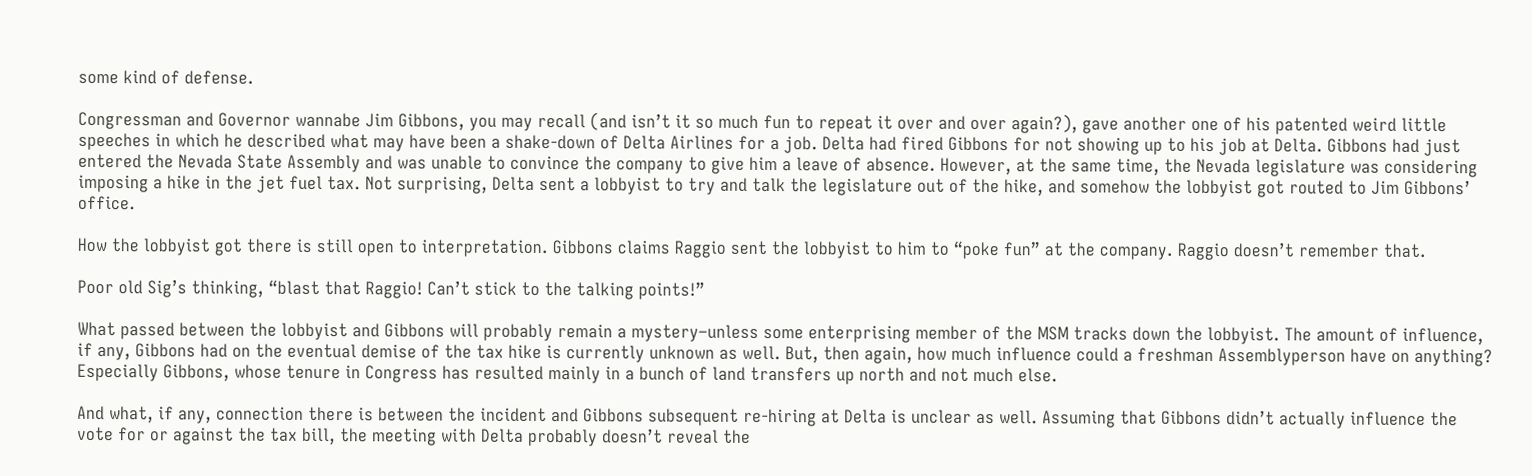some kind of defense.

Congressman and Governor wannabe Jim Gibbons, you may recall (and isn’t it so much fun to repeat it over and over again?), gave another one of his patented weird little speeches in which he described what may have been a shake-down of Delta Airlines for a job. Delta had fired Gibbons for not showing up to his job at Delta. Gibbons had just entered the Nevada State Assembly and was unable to convince the company to give him a leave of absence. However, at the same time, the Nevada legislature was considering imposing a hike in the jet fuel tax. Not surprising, Delta sent a lobbyist to try and talk the legislature out of the hike, and somehow the lobbyist got routed to Jim Gibbons’ office.

How the lobbyist got there is still open to interpretation. Gibbons claims Raggio sent the lobbyist to him to “poke fun” at the company. Raggio doesn’t remember that.

Poor old Sig’s thinking, “blast that Raggio! Can’t stick to the talking points!”

What passed between the lobbyist and Gibbons will probably remain a mystery–unless some enterprising member of the MSM tracks down the lobbyist. The amount of influence, if any, Gibbons had on the eventual demise of the tax hike is currently unknown as well. But, then again, how much influence could a freshman Assemblyperson have on anything? Especially Gibbons, whose tenure in Congress has resulted mainly in a bunch of land transfers up north and not much else.

And what, if any, connection there is between the incident and Gibbons subsequent re-hiring at Delta is unclear as well. Assuming that Gibbons didn’t actually influence the vote for or against the tax bill, the meeting with Delta probably doesn’t reveal the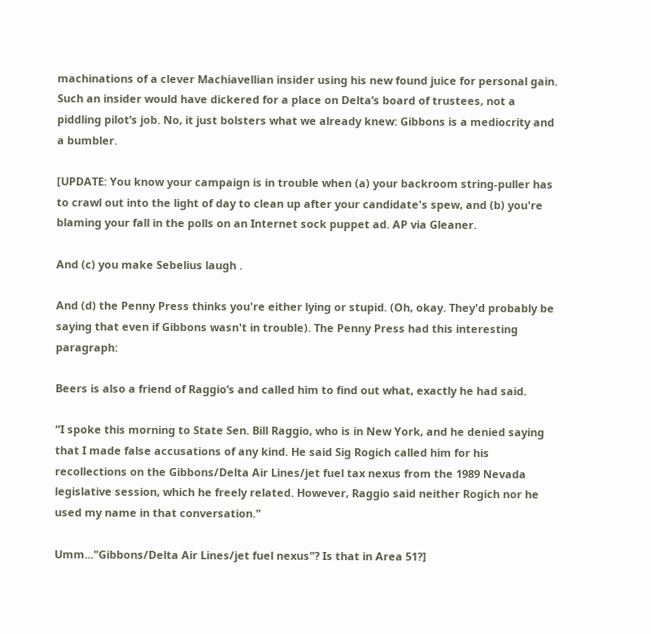machinations of a clever Machiavellian insider using his new found juice for personal gain. Such an insider would have dickered for a place on Delta’s board of trustees, not a piddling pilot’s job. No, it just bolsters what we already knew: Gibbons is a mediocrity and a bumbler.

[UPDATE: You know your campaign is in trouble when (a) your backroom string-puller has to crawl out into the light of day to clean up after your candidate's spew, and (b) you're blaming your fall in the polls on an Internet sock puppet ad. AP via Gleaner.

And (c) you make Sebelius laugh .

And (d) the Penny Press thinks you're either lying or stupid. (Oh, okay. They'd probably be saying that even if Gibbons wasn't in trouble). The Penny Press had this interesting paragraph:

Beers is also a friend of Raggio’s and called him to find out what, exactly he had said.

“I spoke this morning to State Sen. Bill Raggio, who is in New York, and he denied saying that I made false accusations of any kind. He said Sig Rogich called him for his recollections on the Gibbons/Delta Air Lines/jet fuel tax nexus from the 1989 Nevada legislative session, which he freely related. However, Raggio said neither Rogich nor he used my name in that conversation."

Umm..."Gibbons/Delta Air Lines/jet fuel nexus"? Is that in Area 51?]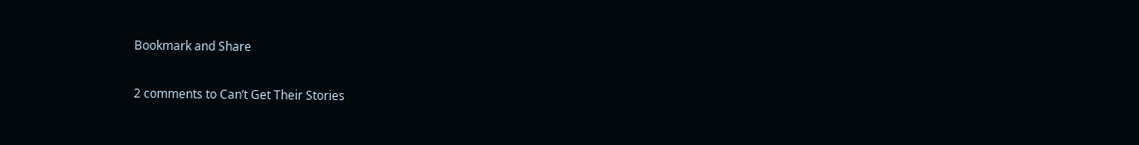Bookmark and Share

2 comments to Can’t Get Their Stories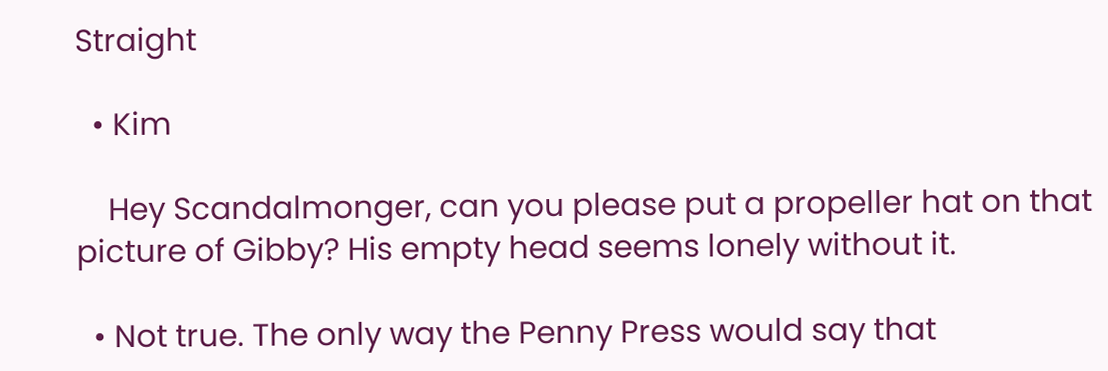Straight

  • Kim

    Hey Scandalmonger, can you please put a propeller hat on that picture of Gibby? His empty head seems lonely without it.

  • Not true. The only way the Penny Press would say that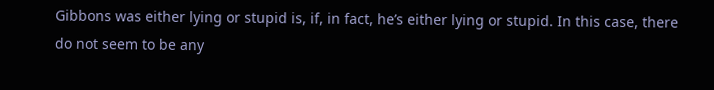Gibbons was either lying or stupid is, if, in fact, he’s either lying or stupid. In this case, there do not seem to be any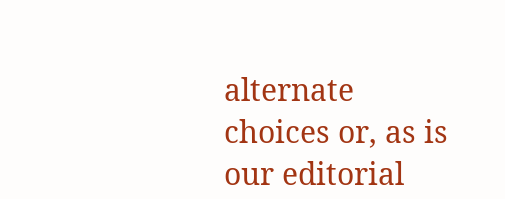alternate choices or, as is our editorial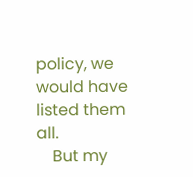policy, we would have listed them all.
    But my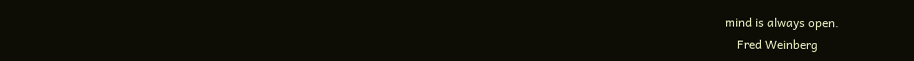mind is always open.
    Fred Weinberg